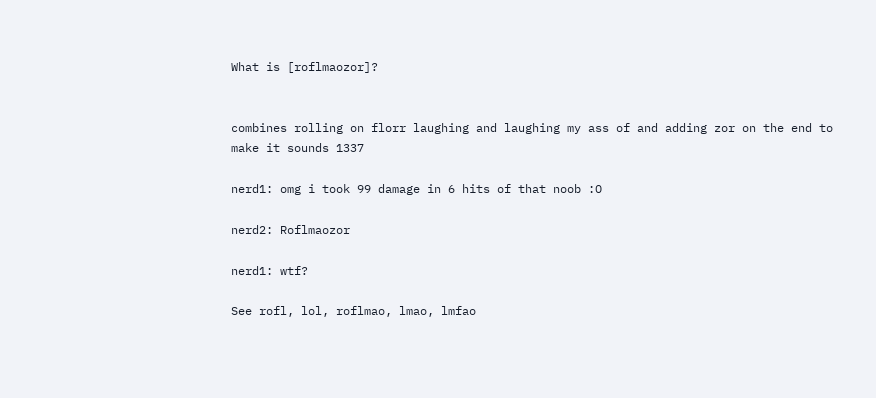What is [roflmaozor]?


combines rolling on florr laughing and laughing my ass of and adding zor on the end to make it sounds 1337

nerd1: omg i took 99 damage in 6 hits of that noob :O

nerd2: Roflmaozor

nerd1: wtf?

See rofl, lol, roflmao, lmao, lmfao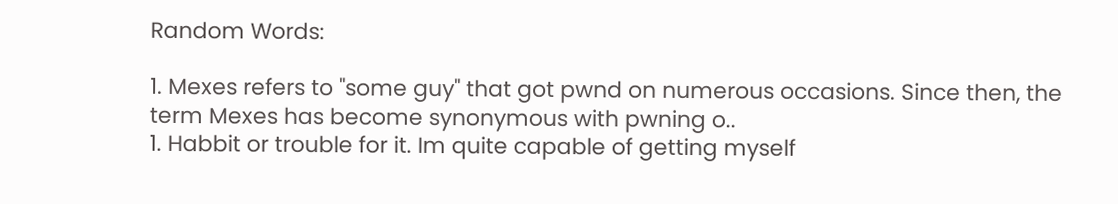Random Words:

1. Mexes refers to "some guy" that got pwnd on numerous occasions. Since then, the term Mexes has become synonymous with pwning o..
1. Habbit or trouble for it. Im quite capable of getting myself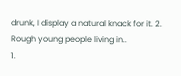drunk, I display a natural knack for it. 2. Rough young people living in..
1.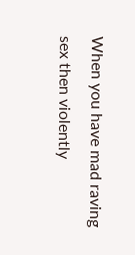When you have mad raving sex then violently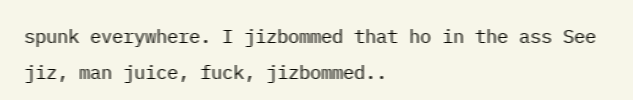spunk everywhere. I jizbommed that ho in the ass See jiz, man juice, fuck, jizbommed..